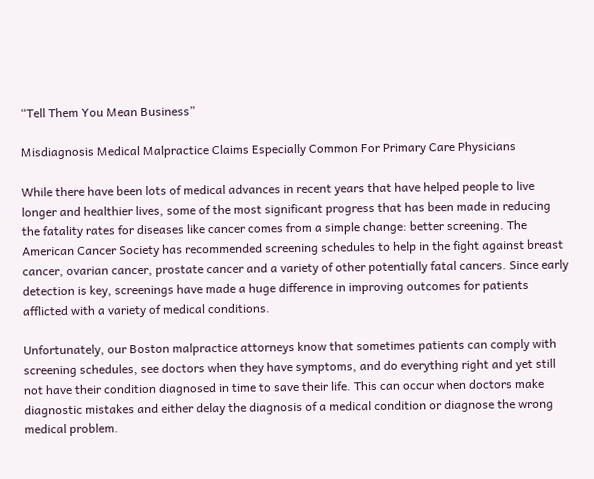“Tell Them You Mean Business”

Misdiagnosis Medical Malpractice Claims Especially Common For Primary Care Physicians

While there have been lots of medical advances in recent years that have helped people to live longer and healthier lives, some of the most significant progress that has been made in reducing the fatality rates for diseases like cancer comes from a simple change: better screening. The American Cancer Society has recommended screening schedules to help in the fight against breast cancer, ovarian cancer, prostate cancer and a variety of other potentially fatal cancers. Since early detection is key, screenings have made a huge difference in improving outcomes for patients afflicted with a variety of medical conditions.

Unfortunately, our Boston malpractice attorneys know that sometimes patients can comply with screening schedules, see doctors when they have symptoms, and do everything right and yet still not have their condition diagnosed in time to save their life. This can occur when doctors make diagnostic mistakes and either delay the diagnosis of a medical condition or diagnose the wrong medical problem.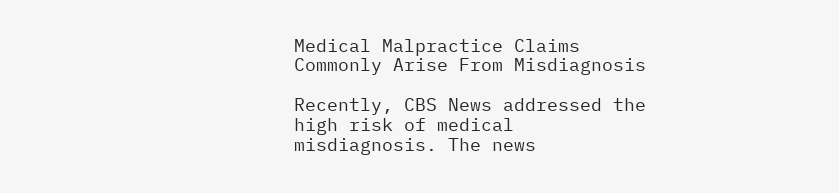Medical Malpractice Claims Commonly Arise From Misdiagnosis

Recently, CBS News addressed the high risk of medical misdiagnosis. The news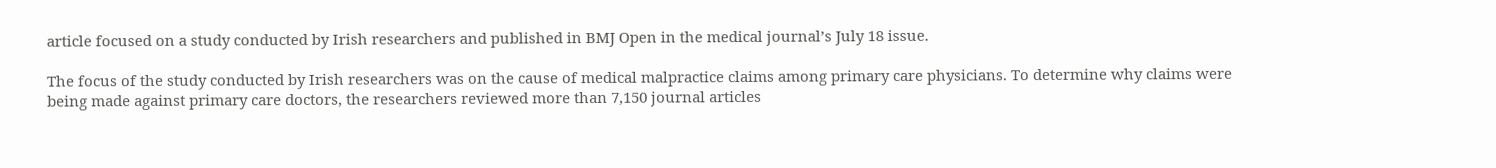article focused on a study conducted by Irish researchers and published in BMJ Open in the medical journal’s July 18 issue.

The focus of the study conducted by Irish researchers was on the cause of medical malpractice claims among primary care physicians. To determine why claims were being made against primary care doctors, the researchers reviewed more than 7,150 journal articles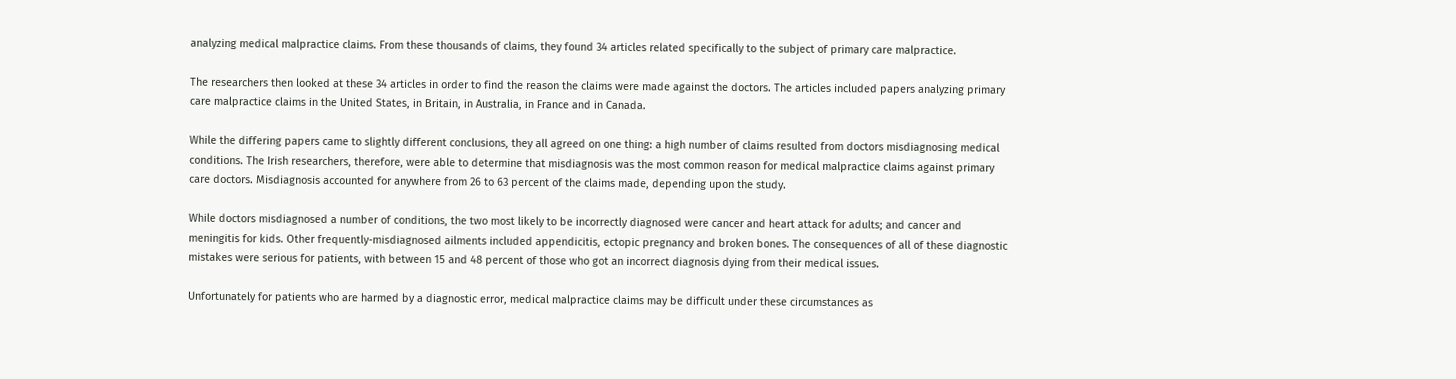analyzing medical malpractice claims. From these thousands of claims, they found 34 articles related specifically to the subject of primary care malpractice.

The researchers then looked at these 34 articles in order to find the reason the claims were made against the doctors. The articles included papers analyzing primary care malpractice claims in the United States, in Britain, in Australia, in France and in Canada.

While the differing papers came to slightly different conclusions, they all agreed on one thing: a high number of claims resulted from doctors misdiagnosing medical conditions. The Irish researchers, therefore, were able to determine that misdiagnosis was the most common reason for medical malpractice claims against primary care doctors. Misdiagnosis accounted for anywhere from 26 to 63 percent of the claims made, depending upon the study.

While doctors misdiagnosed a number of conditions, the two most likely to be incorrectly diagnosed were cancer and heart attack for adults; and cancer and meningitis for kids. Other frequently-misdiagnosed ailments included appendicitis, ectopic pregnancy and broken bones. The consequences of all of these diagnostic mistakes were serious for patients, with between 15 and 48 percent of those who got an incorrect diagnosis dying from their medical issues.

Unfortunately for patients who are harmed by a diagnostic error, medical malpractice claims may be difficult under these circumstances as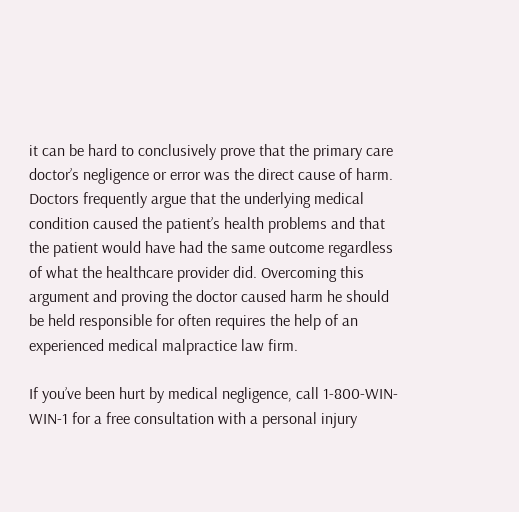it can be hard to conclusively prove that the primary care doctor’s negligence or error was the direct cause of harm. Doctors frequently argue that the underlying medical condition caused the patient’s health problems and that the patient would have had the same outcome regardless of what the healthcare provider did. Overcoming this argument and proving the doctor caused harm he should be held responsible for often requires the help of an experienced medical malpractice law firm.

If you’ve been hurt by medical negligence, call 1-800-WIN-WIN-1 for a free consultation with a personal injury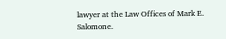lawyer at the Law Offices of Mark E. Salomone.